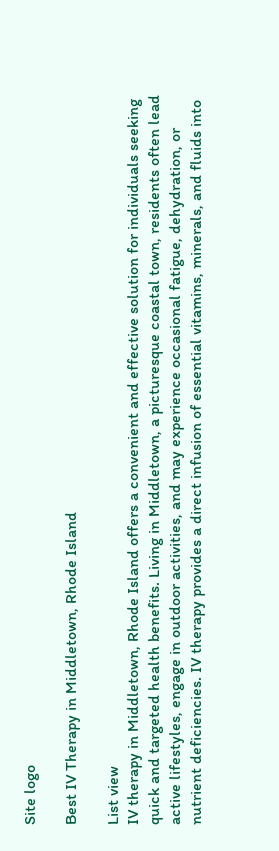Site logo

Best IV Therapy in Middletown, Rhode Island

List view
IV therapy in Middletown, Rhode Island offers a convenient and effective solution for individuals seeking quick and targeted health benefits. Living in Middletown, a picturesque coastal town, residents often lead active lifestyles, engage in outdoor activities, and may experience occasional fatigue, dehydration, or nutrient deficiencies. IV therapy provides a direct infusion of essential vitamins, minerals, and fluids into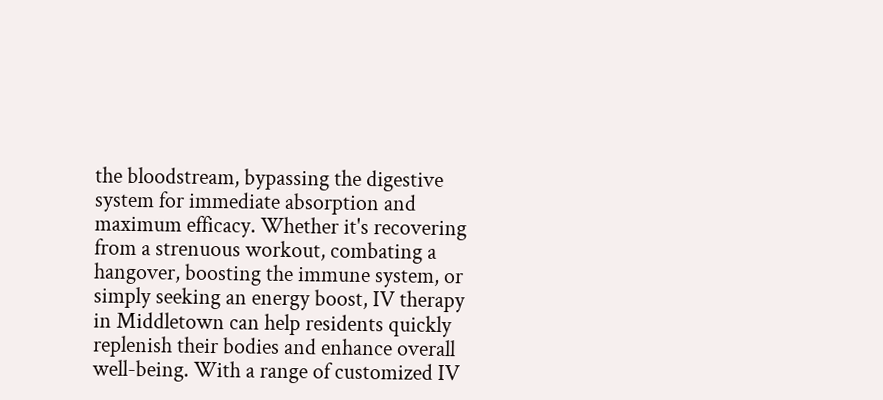the bloodstream, bypassing the digestive system for immediate absorption and maximum efficacy. Whether it's recovering from a strenuous workout, combating a hangover, boosting the immune system, or simply seeking an energy boost, IV therapy in Middletown can help residents quickly replenish their bodies and enhance overall well-being. With a range of customized IV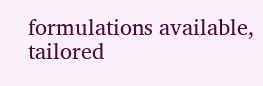formulations available, tailored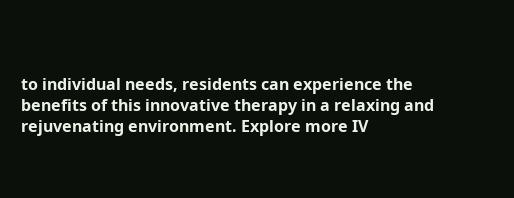to individual needs, residents can experience the benefits of this innovative therapy in a relaxing and rejuvenating environment. Explore more IV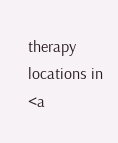therapy locations in <a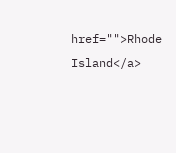href="">Rhode Island</a>